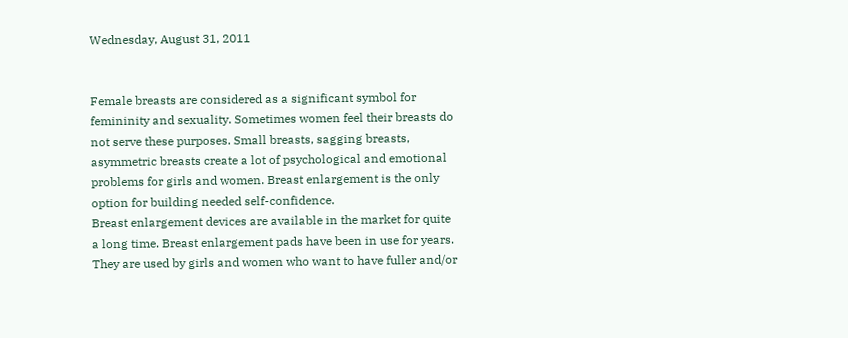Wednesday, August 31, 2011


Female breasts are considered as a significant symbol for femininity and sexuality. Sometimes women feel their breasts do not serve these purposes. Small breasts, sagging breasts, asymmetric breasts create a lot of psychological and emotional problems for girls and women. Breast enlargement is the only option for building needed self-confidence.
Breast enlargement devices are available in the market for quite a long time. Breast enlargement pads have been in use for years. They are used by girls and women who want to have fuller and/or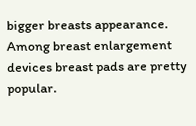bigger breasts appearance. Among breast enlargement devices breast pads are pretty popular.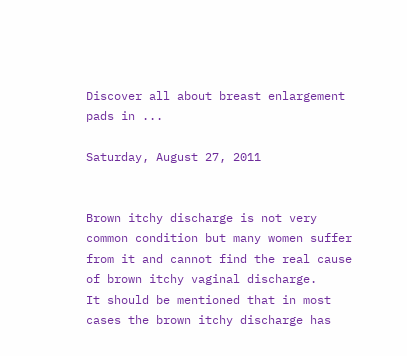Discover all about breast enlargement pads in ...

Saturday, August 27, 2011


Brown itchy discharge is not very common condition but many women suffer from it and cannot find the real cause of brown itchy vaginal discharge.
It should be mentioned that in most cases the brown itchy discharge has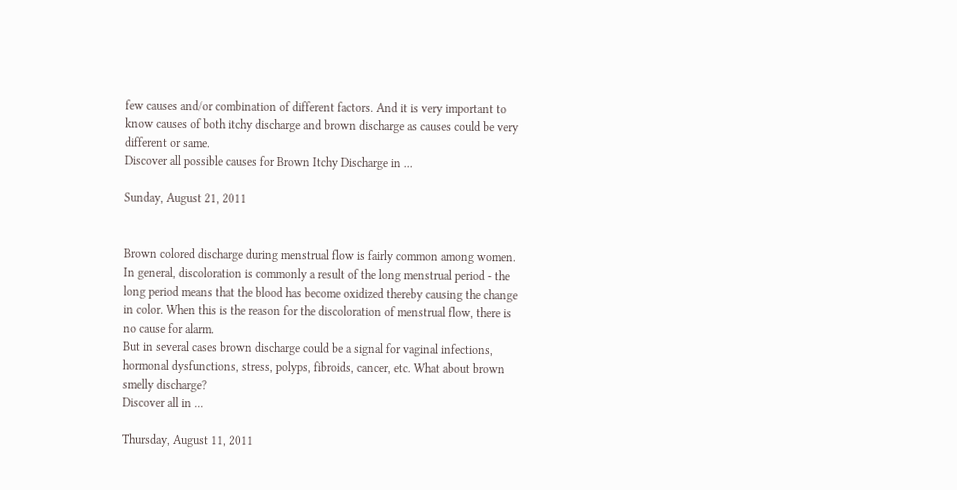few causes and/or combination of different factors. And it is very important to know causes of both itchy discharge and brown discharge as causes could be very different or same.
Discover all possible causes for Brown Itchy Discharge in ...

Sunday, August 21, 2011


Brown colored discharge during menstrual flow is fairly common among women.
In general, discoloration is commonly a result of the long menstrual period - the long period means that the blood has become oxidized thereby causing the change in color. When this is the reason for the discoloration of menstrual flow, there is no cause for alarm.
But in several cases brown discharge could be a signal for vaginal infections, hormonal dysfunctions, stress, polyps, fibroids, cancer, etc. What about brown smelly discharge?
Discover all in ...

Thursday, August 11, 2011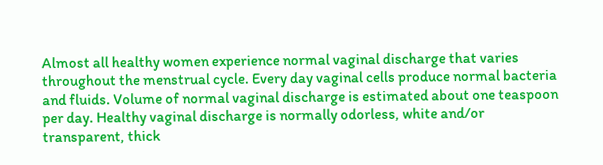Almost all healthy women experience normal vaginal discharge that varies throughout the menstrual cycle. Every day vaginal cells produce normal bacteria and fluids. Volume of normal vaginal discharge is estimated about one teaspoon per day. Healthy vaginal discharge is normally odorless, white and/or transparent, thick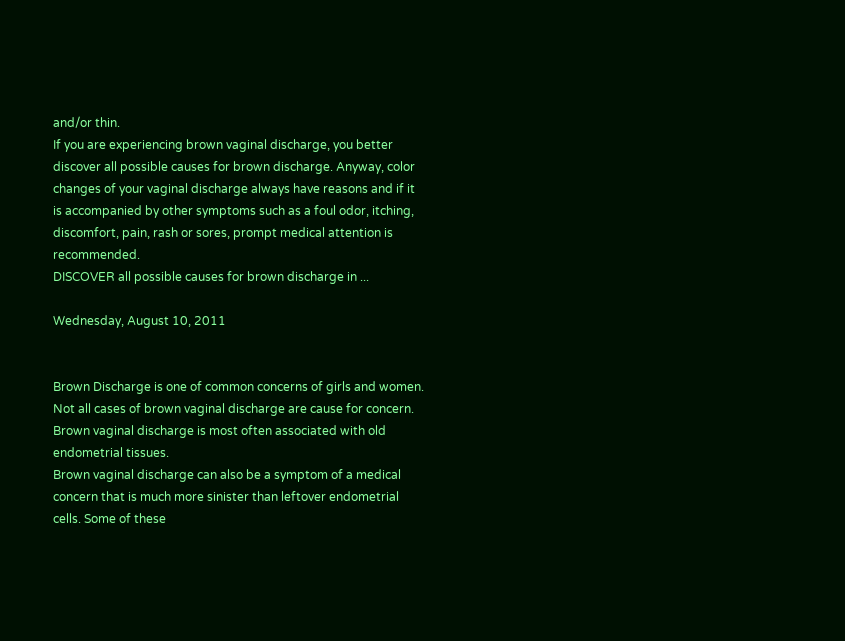and/or thin.
If you are experiencing brown vaginal discharge, you better discover all possible causes for brown discharge. Anyway, color changes of your vaginal discharge always have reasons and if it is accompanied by other symptoms such as a foul odor, itching, discomfort, pain, rash or sores, prompt medical attention is recommended.
DISCOVER all possible causes for brown discharge in ...

Wednesday, August 10, 2011


Brown Discharge is one of common concerns of girls and women. Not all cases of brown vaginal discharge are cause for concern. Brown vaginal discharge is most often associated with old endometrial tissues.
Brown vaginal discharge can also be a symptom of a medical concern that is much more sinister than leftover endometrial cells. Some of these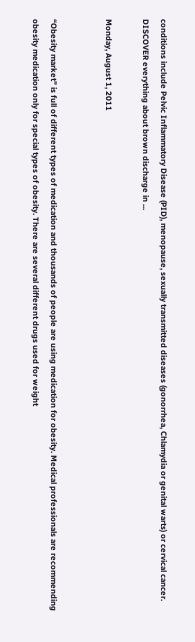conditions include Pelvic Inflammatory Disease (PID), menopause, sexually transmitted diseases (gonorrhea, Chlamydia or genital warts) or cervical cancer.
DISCOVER everything about brown discharge in ...

Monday, August 1, 2011


“Obesity market” is full of different types of medication and thousands of people are using medication for obesity. Medical professionals are recommending obesity medication only for special types of obesity. There are several different drugs used for weight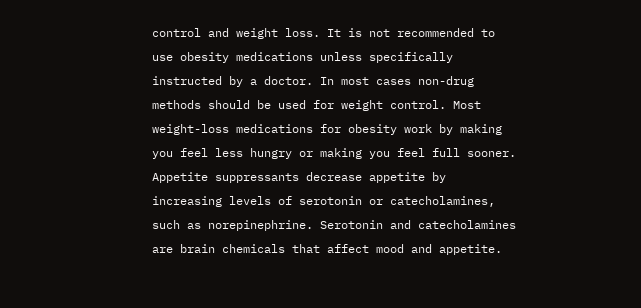control and weight loss. It is not recommended to use obesity medications unless specifically instructed by a doctor. In most cases non-drug methods should be used for weight control. Most weight-loss medications for obesity work by making you feel less hungry or making you feel full sooner. Appetite suppressants decrease appetite by increasing levels of serotonin or catecholamines, such as norepinephrine. Serotonin and catecholamines are brain chemicals that affect mood and appetite.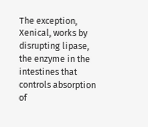The exception, Xenical, works by disrupting lipase, the enzyme in the intestines that controls absorption of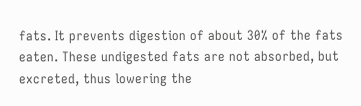fats. It prevents digestion of about 30% of the fats eaten. These undigested fats are not absorbed, but excreted, thus lowering the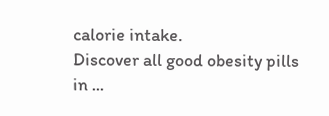calorie intake.
Discover all good obesity pills in ...